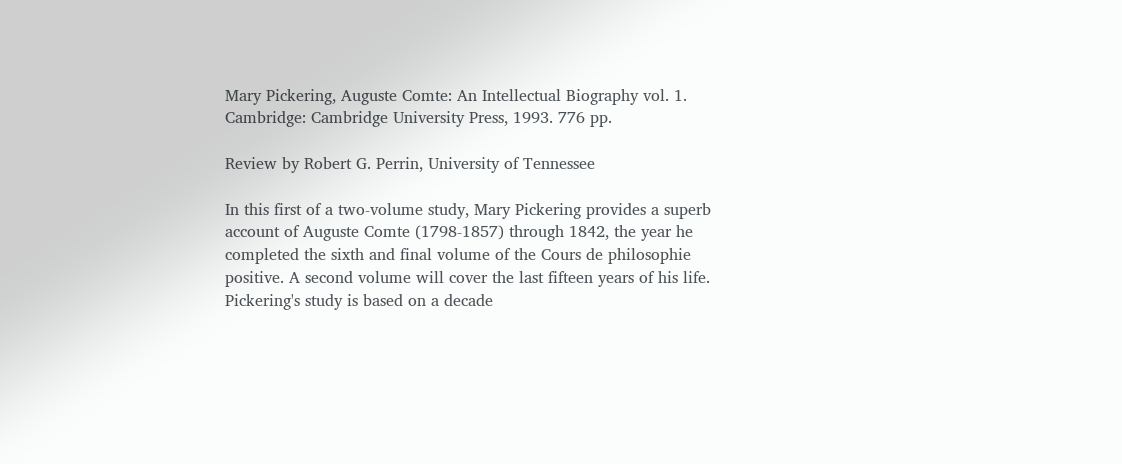Mary Pickering, Auguste Comte: An Intellectual Biography vol. 1. Cambridge: Cambridge University Press, 1993. 776 pp.

Review by Robert G. Perrin, University of Tennessee

In this first of a two-volume study, Mary Pickering provides a superb account of Auguste Comte (1798-1857) through 1842, the year he completed the sixth and final volume of the Cours de philosophie positive. A second volume will cover the last fifteen years of his life. Pickering's study is based on a decade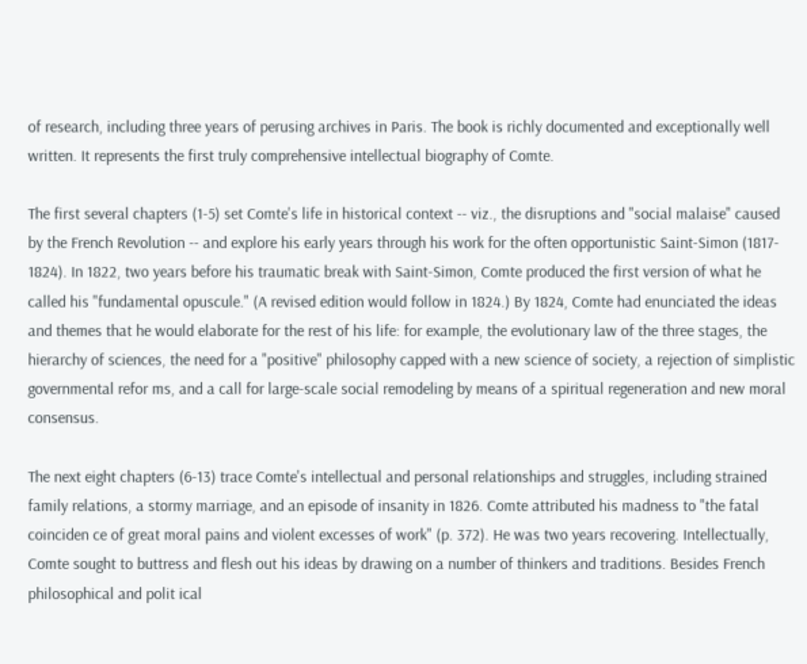of research, including three years of perusing archives in Paris. The book is richly documented and exceptionally well written. It represents the first truly comprehensive intellectual biography of Comte.

The first several chapters (1-5) set Comte's life in historical context -- viz., the disruptions and "social malaise" caused by the French Revolution -- and explore his early years through his work for the often opportunistic Saint-Simon (1817- 1824). In 1822, two years before his traumatic break with Saint-Simon, Comte produced the first version of what he called his "fundamental opuscule." (A revised edition would follow in 1824.) By 1824, Comte had enunciated the ideas and themes that he would elaborate for the rest of his life: for example, the evolutionary law of the three stages, the hierarchy of sciences, the need for a "positive" philosophy capped with a new science of society, a rejection of simplistic governmental refor ms, and a call for large-scale social remodeling by means of a spiritual regeneration and new moral consensus.

The next eight chapters (6-13) trace Comte's intellectual and personal relationships and struggles, including strained family relations, a stormy marriage, and an episode of insanity in 1826. Comte attributed his madness to "the fatal coinciden ce of great moral pains and violent excesses of work" (p. 372). He was two years recovering. Intellectually, Comte sought to buttress and flesh out his ideas by drawing on a number of thinkers and traditions. Besides French philosophical and polit ical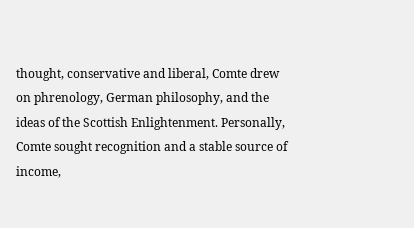thought, conservative and liberal, Comte drew on phrenology, German philosophy, and the ideas of the Scottish Enlightenment. Personally, Comte sought recognition and a stable source of income,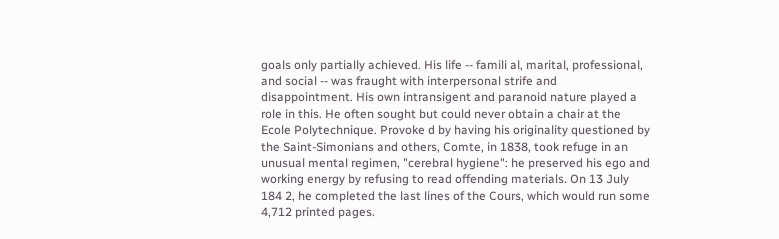goals only partially achieved. His life -- famili al, marital, professional, and social -- was fraught with interpersonal strife and disappointment. His own intransigent and paranoid nature played a role in this. He often sought but could never obtain a chair at the Ecole Polytechnique. Provoke d by having his originality questioned by the Saint-Simonians and others, Comte, in 1838, took refuge in an unusual mental regimen, "cerebral hygiene": he preserved his ego and working energy by refusing to read offending materials. On 13 July 184 2, he completed the last lines of the Cours, which would run some 4,712 printed pages.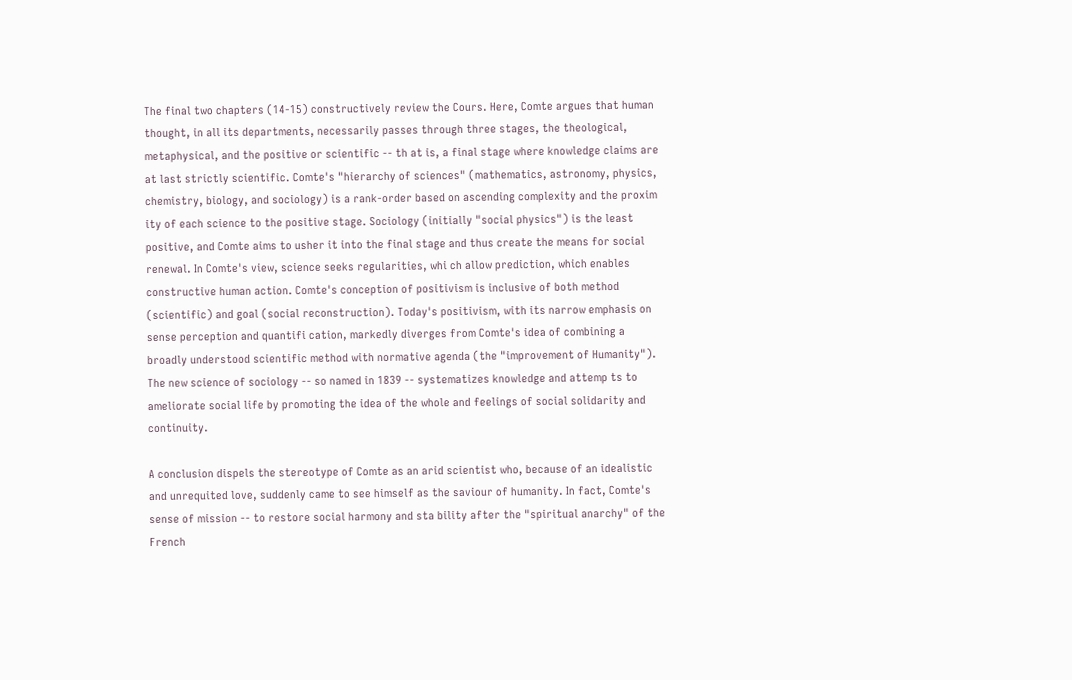The final two chapters (14-15) constructively review the Cours. Here, Comte argues that human thought, in all its departments, necessarily passes through three stages, the theological, metaphysical, and the positive or scientific -- th at is, a final stage where knowledge claims are at last strictly scientific. Comte's "hierarchy of sciences" (mathematics, astronomy, physics, chemistry, biology, and sociology) is a rank-order based on ascending complexity and the proxim ity of each science to the positive stage. Sociology (initially "social physics") is the least positive, and Comte aims to usher it into the final stage and thus create the means for social renewal. In Comte's view, science seeks regularities, whi ch allow prediction, which enables constructive human action. Comte's conception of positivism is inclusive of both method (scientific) and goal (social reconstruction). Today's positivism, with its narrow emphasis on sense perception and quantifi cation, markedly diverges from Comte's idea of combining a broadly understood scientific method with normative agenda (the "improvement of Humanity"). The new science of sociology -- so named in 1839 -- systematizes knowledge and attemp ts to ameliorate social life by promoting the idea of the whole and feelings of social solidarity and continuity.

A conclusion dispels the stereotype of Comte as an arid scientist who, because of an idealistic and unrequited love, suddenly came to see himself as the saviour of humanity. In fact, Comte's sense of mission -- to restore social harmony and sta bility after the "spiritual anarchy" of the French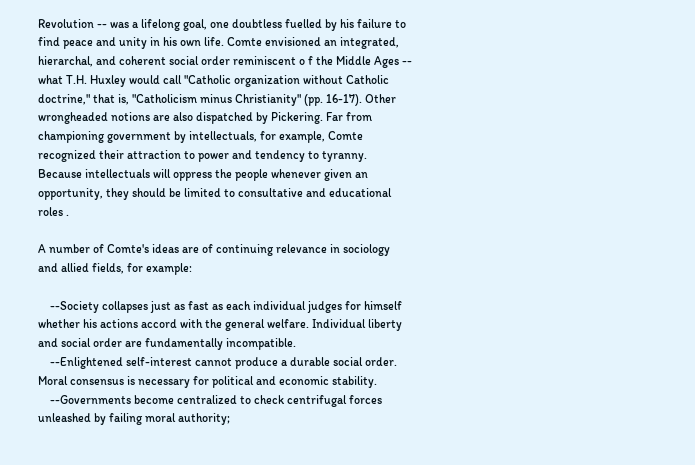Revolution -- was a lifelong goal, one doubtless fuelled by his failure to find peace and unity in his own life. Comte envisioned an integrated, hierarchal, and coherent social order reminiscent o f the Middle Ages -- what T.H. Huxley would call "Catholic organization without Catholic doctrine," that is, "Catholicism minus Christianity" (pp. 16-17). Other wrongheaded notions are also dispatched by Pickering. Far from championing government by intellectuals, for example, Comte recognized their attraction to power and tendency to tyranny. Because intellectuals will oppress the people whenever given an opportunity, they should be limited to consultative and educational roles .

A number of Comte's ideas are of continuing relevance in sociology and allied fields, for example:

    --Society collapses just as fast as each individual judges for himself whether his actions accord with the general welfare. Individual liberty and social order are fundamentally incompatible.
    --Enlightened self-interest cannot produce a durable social order. Moral consensus is necessary for political and economic stability.
    --Governments become centralized to check centrifugal forces unleashed by failing moral authority;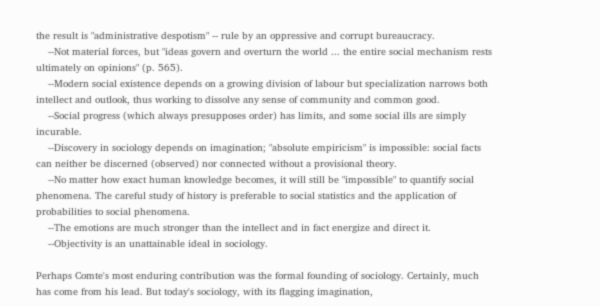the result is "administrative despotism" -- rule by an oppressive and corrupt bureaucracy.
    --Not material forces, but "ideas govern and overturn the world ... the entire social mechanism rests ultimately on opinions" (p. 565).
    --Modern social existence depends on a growing division of labour but specialization narrows both intellect and outlook, thus working to dissolve any sense of community and common good.
    --Social progress (which always presupposes order) has limits, and some social ills are simply incurable.
    --Discovery in sociology depends on imagination; "absolute empiricism" is impossible: social facts can neither be discerned (observed) nor connected without a provisional theory.
    --No matter how exact human knowledge becomes, it will still be "impossible" to quantify social phenomena. The careful study of history is preferable to social statistics and the application of probabilities to social phenomena.
    --The emotions are much stronger than the intellect and in fact energize and direct it.
    --Objectivity is an unattainable ideal in sociology.

Perhaps Comte's most enduring contribution was the formal founding of sociology. Certainly, much has come from his lead. But today's sociology, with its flagging imagination,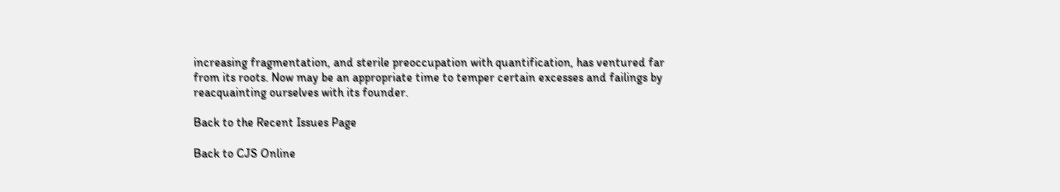increasing fragmentation, and sterile preoccupation with quantification, has ventured far from its roots. Now may be an appropriate time to temper certain excesses and failings by reacquainting ourselves with its founder.

Back to the Recent Issues Page

Back to CJS Online